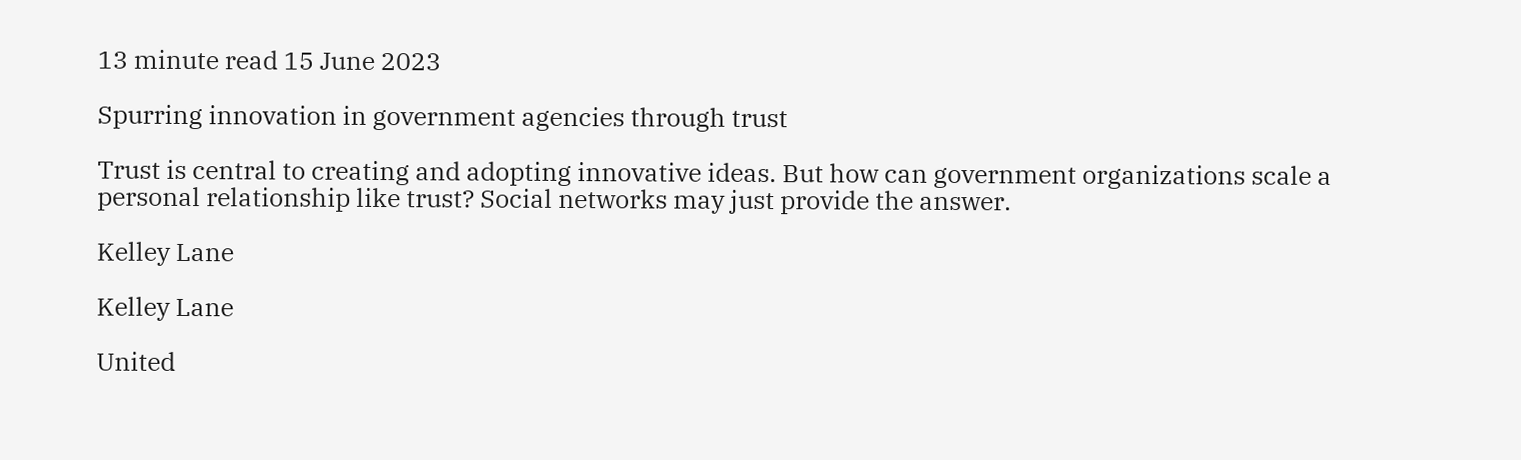13 minute read 15 June 2023

Spurring innovation in government agencies through trust

Trust is central to creating and adopting innovative ideas. But how can government organizations scale a personal relationship like trust? Social networks may just provide the answer.

Kelley Lane

Kelley Lane

United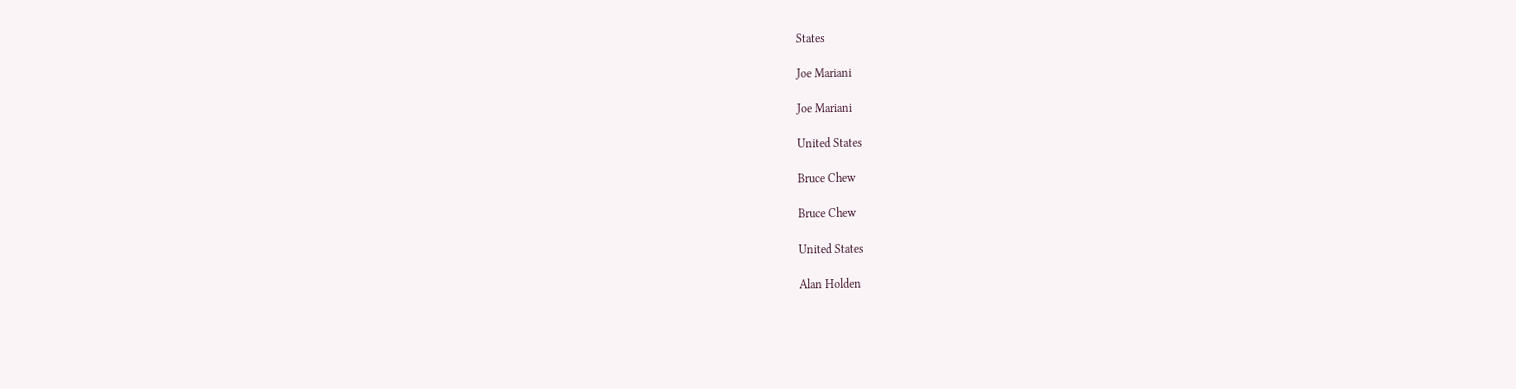States

Joe Mariani

Joe Mariani

United States

Bruce Chew

Bruce Chew

United States

Alan Holden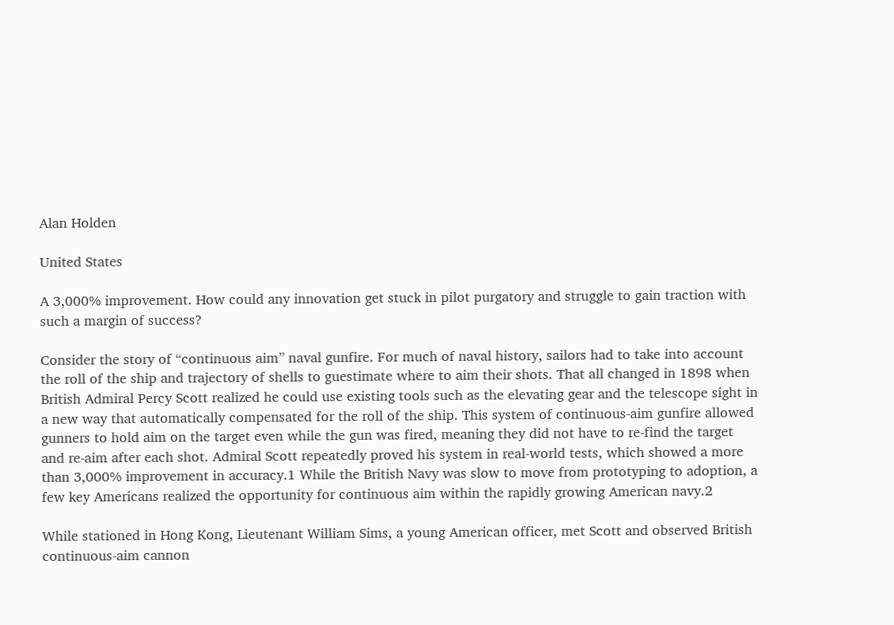Alan Holden

United States

A 3,000% improvement. How could any innovation get stuck in pilot purgatory and struggle to gain traction with such a margin of success?

Consider the story of “continuous aim” naval gunfire. For much of naval history, sailors had to take into account the roll of the ship and trajectory of shells to guestimate where to aim their shots. That all changed in 1898 when British Admiral Percy Scott realized he could use existing tools such as the elevating gear and the telescope sight in a new way that automatically compensated for the roll of the ship. This system of continuous-aim gunfire allowed gunners to hold aim on the target even while the gun was fired, meaning they did not have to re-find the target and re-aim after each shot. Admiral Scott repeatedly proved his system in real-world tests, which showed a more than 3,000% improvement in accuracy.1 While the British Navy was slow to move from prototyping to adoption, a few key Americans realized the opportunity for continuous aim within the rapidly growing American navy.2

While stationed in Hong Kong, Lieutenant William Sims, a young American officer, met Scott and observed British continuous-aim cannon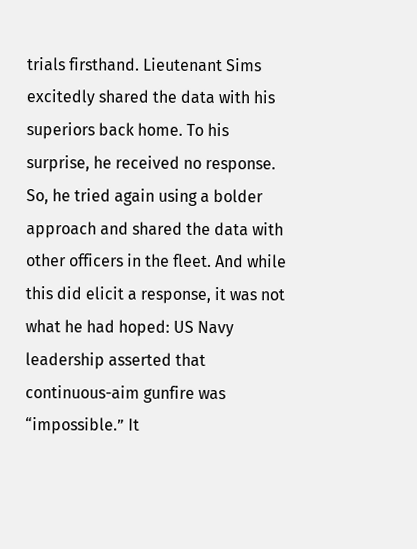trials firsthand. Lieutenant Sims excitedly shared the data with his superiors back home. To his surprise, he received no response. So, he tried again using a bolder approach and shared the data with other officers in the fleet. And while this did elicit a response, it was not what he had hoped: US Navy leadership asserted that continuous-aim gunfire was “impossible.” It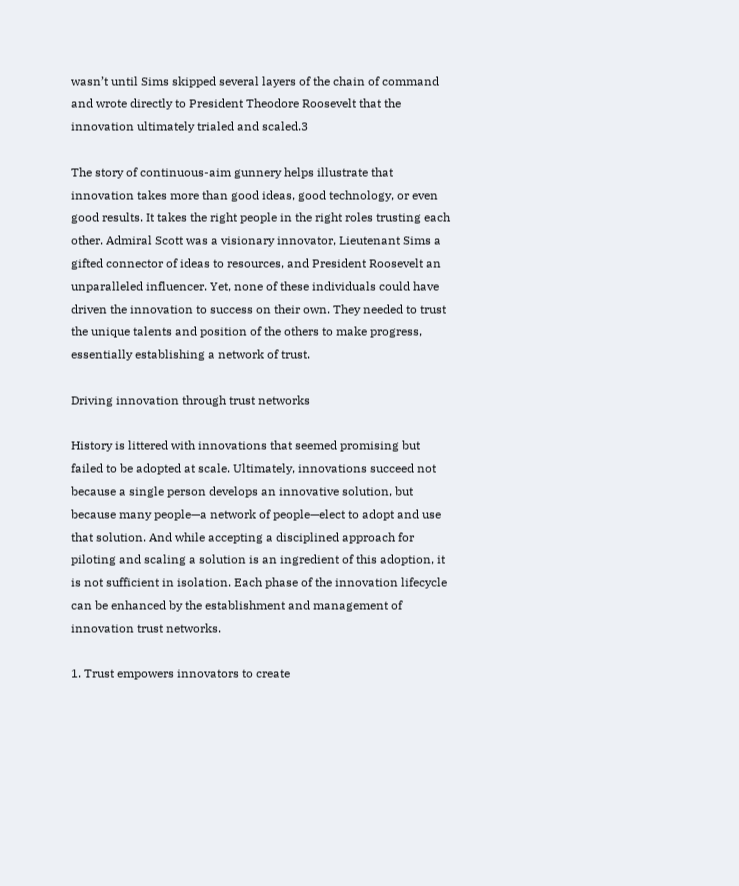wasn’t until Sims skipped several layers of the chain of command and wrote directly to President Theodore Roosevelt that the innovation ultimately trialed and scaled.3

The story of continuous-aim gunnery helps illustrate that innovation takes more than good ideas, good technology, or even good results. It takes the right people in the right roles trusting each other. Admiral Scott was a visionary innovator, Lieutenant Sims a gifted connector of ideas to resources, and President Roosevelt an unparalleled influencer. Yet, none of these individuals could have driven the innovation to success on their own. They needed to trust the unique talents and position of the others to make progress, essentially establishing a network of trust.

Driving innovation through trust networks

History is littered with innovations that seemed promising but failed to be adopted at scale. Ultimately, innovations succeed not because a single person develops an innovative solution, but because many people—a network of people—elect to adopt and use that solution. And while accepting a disciplined approach for piloting and scaling a solution is an ingredient of this adoption, it is not sufficient in isolation. Each phase of the innovation lifecycle can be enhanced by the establishment and management of innovation trust networks.

1. Trust empowers innovators to create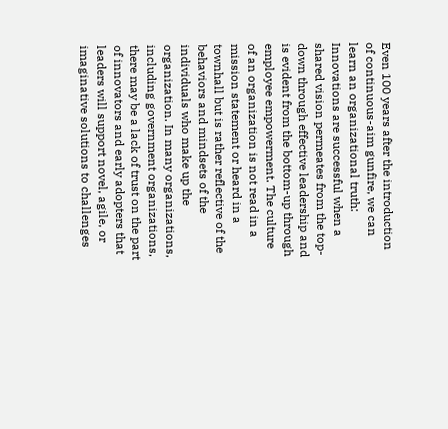Even 100 years after the introduction of continuous-aim gunfire, we can learn an organizational truth: Innovations are successful when a shared vision permeates from the top-down through effective leadership and is evident from the bottom-up through employee empowerment. The culture of an organization is not read in a mission statement or heard in a townhall but is rather reflective of the behaviors and mindsets of the individuals who make up the organization. In many organizations, including government organizations, there may be a lack of trust on the part of innovators and early adopters that leaders will support novel, agile, or imaginative solutions to challenges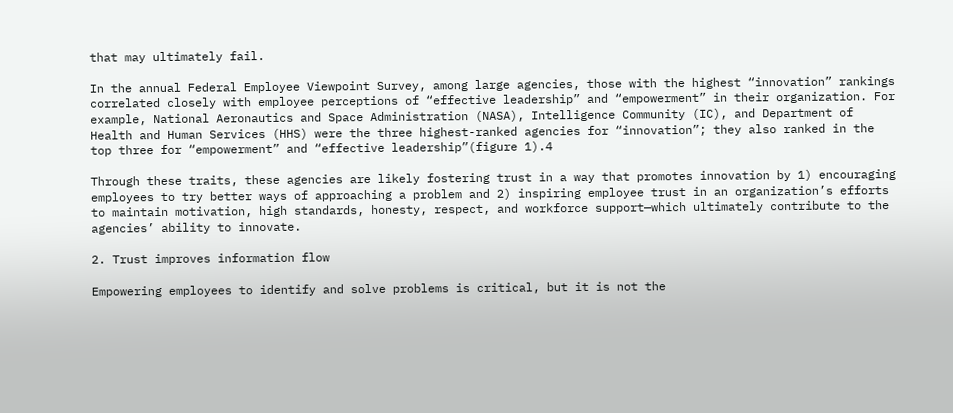that may ultimately fail.

In the annual Federal Employee Viewpoint Survey, among large agencies, those with the highest “innovation” rankings correlated closely with employee perceptions of “effective leadership” and “empowerment” in their organization. For example, National Aeronautics and Space Administration (NASA), Intelligence Community (IC), and Department of Health and Human Services (HHS) were the three highest-ranked agencies for “innovation”; they also ranked in the top three for “empowerment” and “effective leadership”(figure 1).4

Through these traits, these agencies are likely fostering trust in a way that promotes innovation by 1) encouraging employees to try better ways of approaching a problem and 2) inspiring employee trust in an organization’s efforts to maintain motivation, high standards, honesty, respect, and workforce support—which ultimately contribute to the agencies’ ability to innovate.

2. Trust improves information flow

Empowering employees to identify and solve problems is critical, but it is not the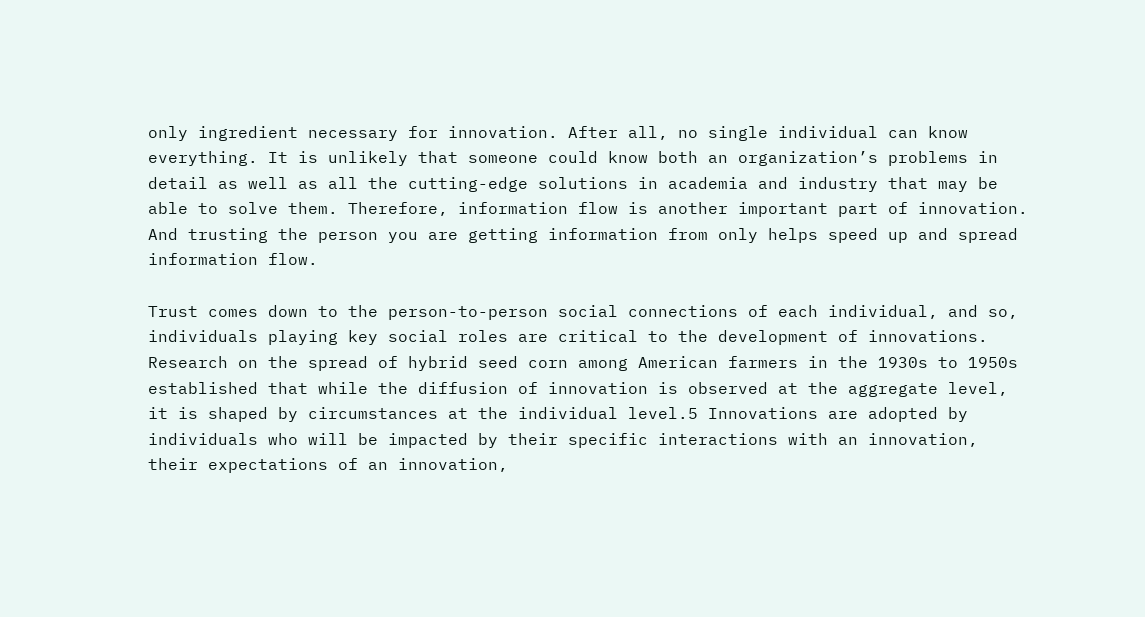only ingredient necessary for innovation. After all, no single individual can know everything. It is unlikely that someone could know both an organization’s problems in detail as well as all the cutting-edge solutions in academia and industry that may be able to solve them. Therefore, information flow is another important part of innovation. And trusting the person you are getting information from only helps speed up and spread information flow.

Trust comes down to the person-to-person social connections of each individual, and so, individuals playing key social roles are critical to the development of innovations. Research on the spread of hybrid seed corn among American farmers in the 1930s to 1950s established that while the diffusion of innovation is observed at the aggregate level, it is shaped by circumstances at the individual level.5 Innovations are adopted by individuals who will be impacted by their specific interactions with an innovation, their expectations of an innovation,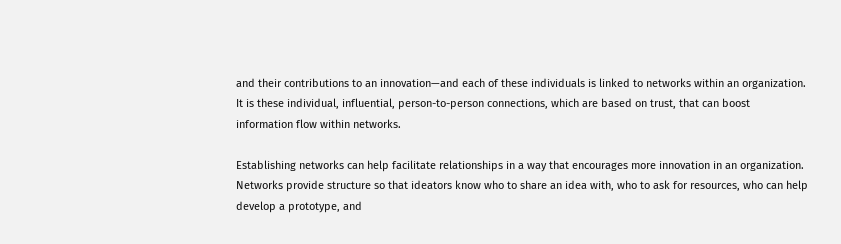and their contributions to an innovation—and each of these individuals is linked to networks within an organization. It is these individual, influential, person-to-person connections, which are based on trust, that can boost information flow within networks.

Establishing networks can help facilitate relationships in a way that encourages more innovation in an organization. Networks provide structure so that ideators know who to share an idea with, who to ask for resources, who can help develop a prototype, and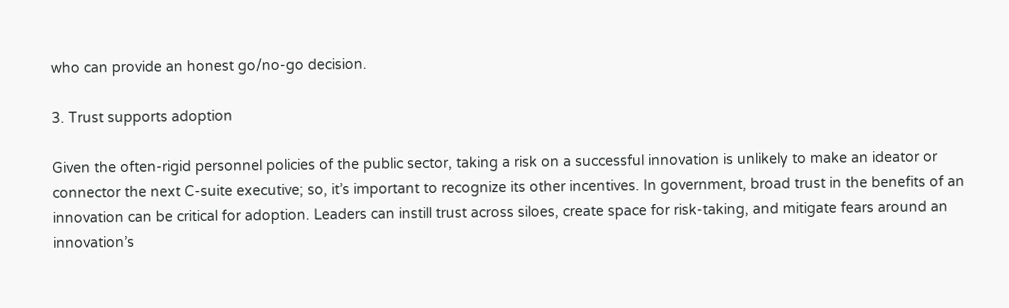who can provide an honest go/no-go decision.

3. Trust supports adoption

Given the often-rigid personnel policies of the public sector, taking a risk on a successful innovation is unlikely to make an ideator or connector the next C-suite executive; so, it’s important to recognize its other incentives. In government, broad trust in the benefits of an innovation can be critical for adoption. Leaders can instill trust across siloes, create space for risk-taking, and mitigate fears around an innovation’s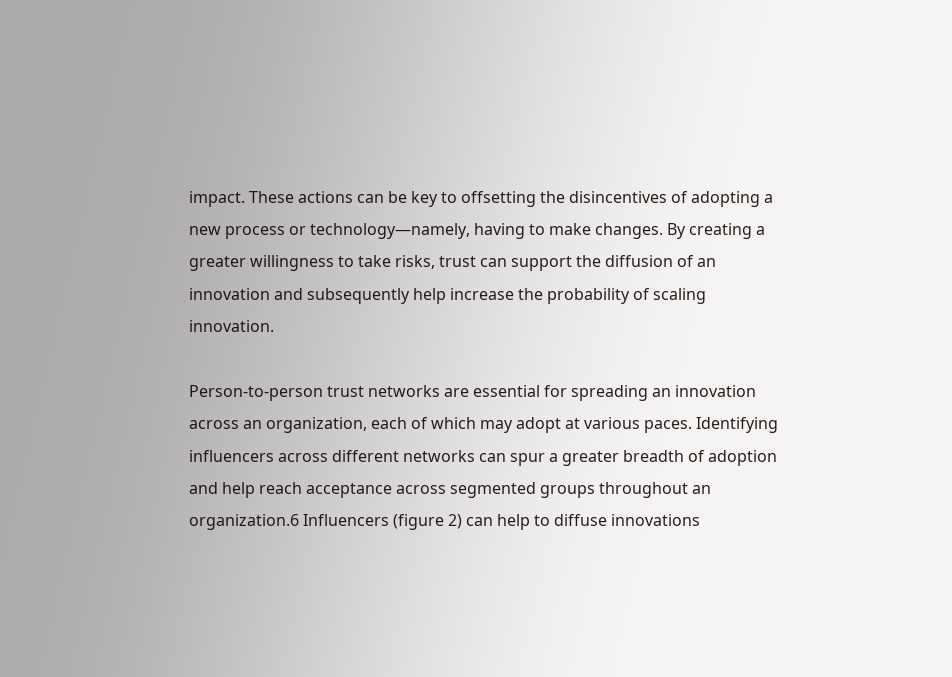impact. These actions can be key to offsetting the disincentives of adopting a new process or technology—namely, having to make changes. By creating a greater willingness to take risks, trust can support the diffusion of an innovation and subsequently help increase the probability of scaling innovation.

Person-to-person trust networks are essential for spreading an innovation across an organization, each of which may adopt at various paces. Identifying influencers across different networks can spur a greater breadth of adoption and help reach acceptance across segmented groups throughout an organization.6 Influencers (figure 2) can help to diffuse innovations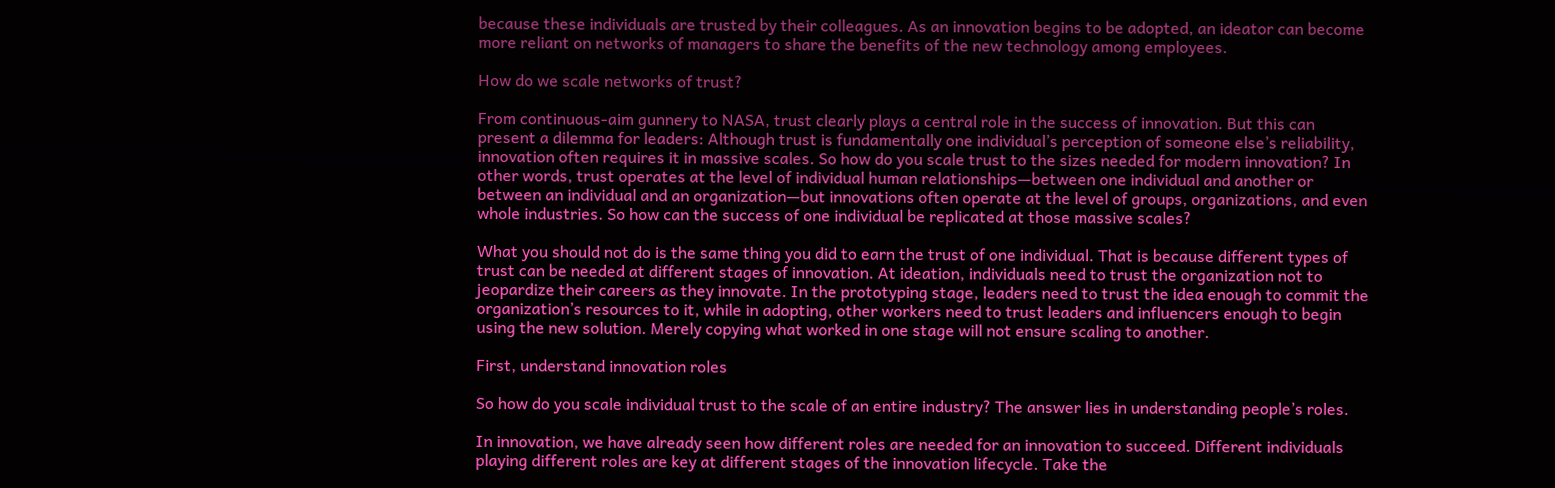because these individuals are trusted by their colleagues. As an innovation begins to be adopted, an ideator can become more reliant on networks of managers to share the benefits of the new technology among employees.

How do we scale networks of trust?

From continuous-aim gunnery to NASA, trust clearly plays a central role in the success of innovation. But this can present a dilemma for leaders: Although trust is fundamentally one individual’s perception of someone else’s reliability, innovation often requires it in massive scales. So how do you scale trust to the sizes needed for modern innovation? In other words, trust operates at the level of individual human relationships—between one individual and another or between an individual and an organization—but innovations often operate at the level of groups, organizations, and even whole industries. So how can the success of one individual be replicated at those massive scales?

What you should not do is the same thing you did to earn the trust of one individual. That is because different types of trust can be needed at different stages of innovation. At ideation, individuals need to trust the organization not to jeopardize their careers as they innovate. In the prototyping stage, leaders need to trust the idea enough to commit the organization’s resources to it, while in adopting, other workers need to trust leaders and influencers enough to begin using the new solution. Merely copying what worked in one stage will not ensure scaling to another.

First, understand innovation roles

So how do you scale individual trust to the scale of an entire industry? The answer lies in understanding people’s roles.

In innovation, we have already seen how different roles are needed for an innovation to succeed. Different individuals playing different roles are key at different stages of the innovation lifecycle. Take the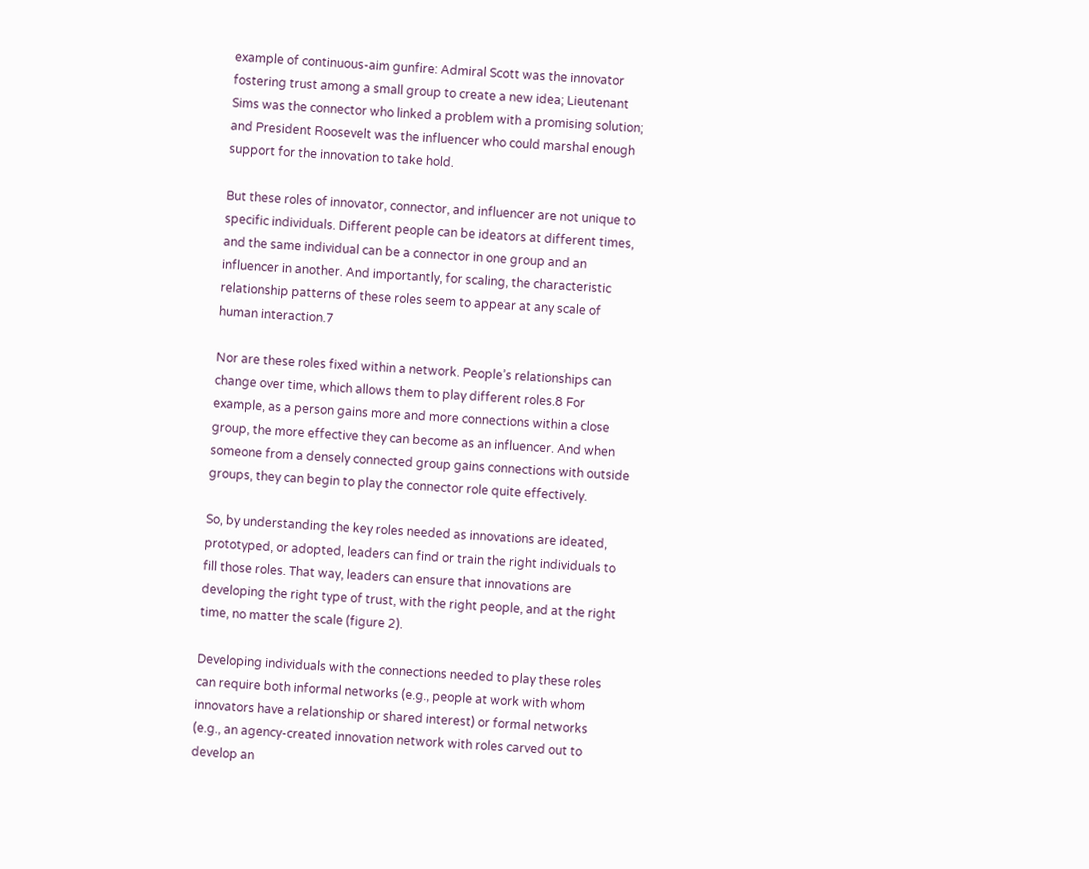example of continuous-aim gunfire: Admiral Scott was the innovator fostering trust among a small group to create a new idea; Lieutenant Sims was the connector who linked a problem with a promising solution; and President Roosevelt was the influencer who could marshal enough support for the innovation to take hold.

But these roles of innovator, connector, and influencer are not unique to specific individuals. Different people can be ideators at different times, and the same individual can be a connector in one group and an influencer in another. And importantly, for scaling, the characteristic relationship patterns of these roles seem to appear at any scale of human interaction.7

Nor are these roles fixed within a network. People’s relationships can change over time, which allows them to play different roles.8 For example, as a person gains more and more connections within a close group, the more effective they can become as an influencer. And when someone from a densely connected group gains connections with outside groups, they can begin to play the connector role quite effectively.

So, by understanding the key roles needed as innovations are ideated, prototyped, or adopted, leaders can find or train the right individuals to fill those roles. That way, leaders can ensure that innovations are developing the right type of trust, with the right people, and at the right time, no matter the scale (figure 2).

Developing individuals with the connections needed to play these roles can require both informal networks (e.g., people at work with whom innovators have a relationship or shared interest) or formal networks (e.g., an agency-created innovation network with roles carved out to develop an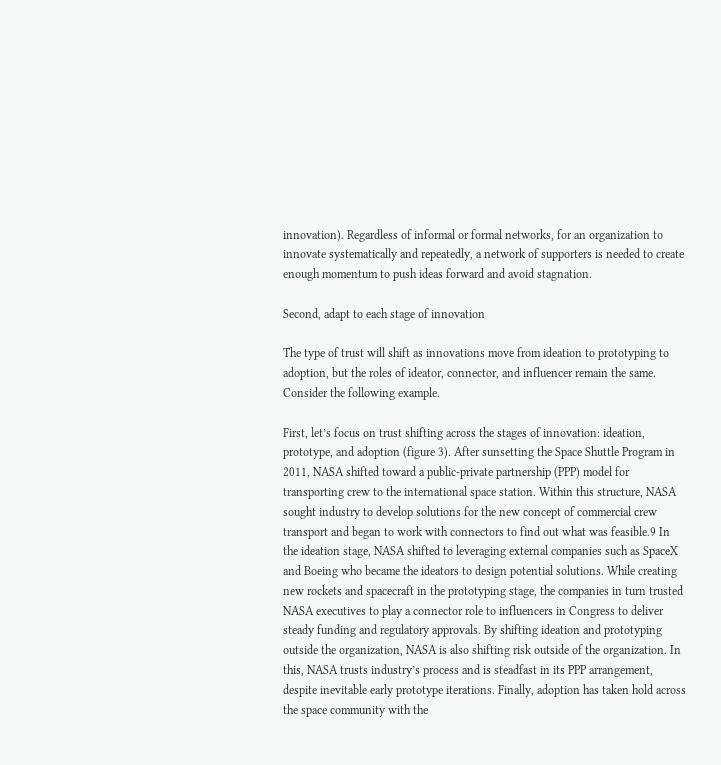innovation). Regardless of informal or formal networks, for an organization to innovate systematically and repeatedly, a network of supporters is needed to create enough momentum to push ideas forward and avoid stagnation.

Second, adapt to each stage of innovation

The type of trust will shift as innovations move from ideation to prototyping to adoption, but the roles of ideator, connector, and influencer remain the same. Consider the following example.

First, let’s focus on trust shifting across the stages of innovation: ideation, prototype, and adoption (figure 3). After sunsetting the Space Shuttle Program in 2011, NASA shifted toward a public-private partnership (PPP) model for transporting crew to the international space station. Within this structure, NASA sought industry to develop solutions for the new concept of commercial crew transport and began to work with connectors to find out what was feasible.9 In the ideation stage, NASA shifted to leveraging external companies such as SpaceX and Boeing who became the ideators to design potential solutions. While creating new rockets and spacecraft in the prototyping stage, the companies in turn trusted NASA executives to play a connector role to influencers in Congress to deliver steady funding and regulatory approvals. By shifting ideation and prototyping outside the organization, NASA is also shifting risk outside of the organization. In this, NASA trusts industry’s process and is steadfast in its PPP arrangement, despite inevitable early prototype iterations. Finally, adoption has taken hold across the space community with the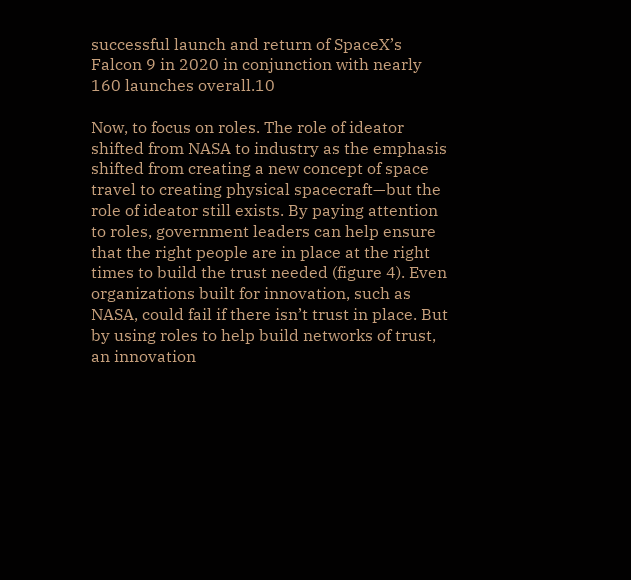successful launch and return of SpaceX’s Falcon 9 in 2020 in conjunction with nearly 160 launches overall.10

Now, to focus on roles. The role of ideator shifted from NASA to industry as the emphasis shifted from creating a new concept of space travel to creating physical spacecraft—but the role of ideator still exists. By paying attention to roles, government leaders can help ensure that the right people are in place at the right times to build the trust needed (figure 4). Even organizations built for innovation, such as NASA, could fail if there isn’t trust in place. But by using roles to help build networks of trust, an innovation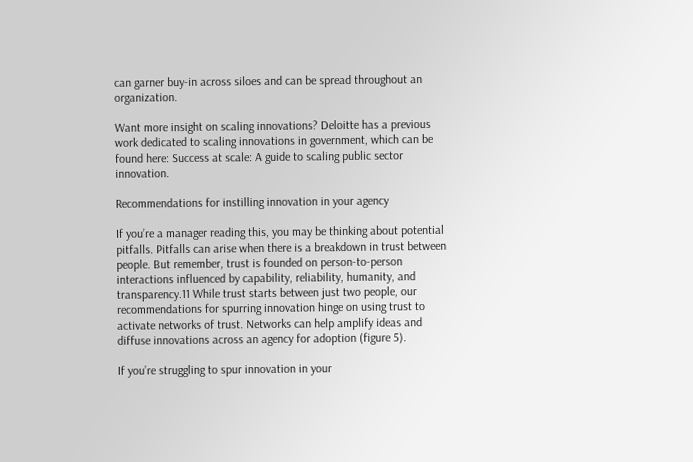can garner buy-in across siloes and can be spread throughout an organization.

Want more insight on scaling innovations? Deloitte has a previous work dedicated to scaling innovations in government, which can be found here: Success at scale: A guide to scaling public sector innovation.

Recommendations for instilling innovation in your agency

If you’re a manager reading this, you may be thinking about potential pitfalls. Pitfalls can arise when there is a breakdown in trust between people. But remember, trust is founded on person-to-person interactions influenced by capability, reliability, humanity, and transparency.11 While trust starts between just two people, our recommendations for spurring innovation hinge on using trust to activate networks of trust. Networks can help amplify ideas and diffuse innovations across an agency for adoption (figure 5).

If you’re struggling to spur innovation in your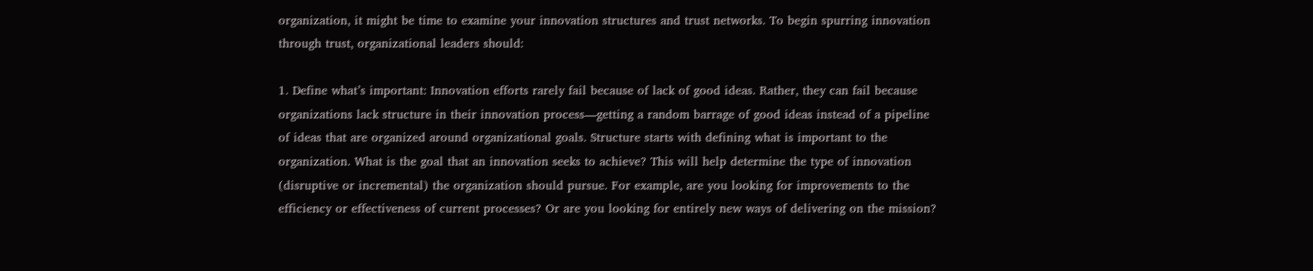organization, it might be time to examine your innovation structures and trust networks. To begin spurring innovation through trust, organizational leaders should:

1. Define what’s important: Innovation efforts rarely fail because of lack of good ideas. Rather, they can fail because organizations lack structure in their innovation process—getting a random barrage of good ideas instead of a pipeline of ideas that are organized around organizational goals. Structure starts with defining what is important to the organization. What is the goal that an innovation seeks to achieve? This will help determine the type of innovation (disruptive or incremental) the organization should pursue. For example, are you looking for improvements to the efficiency or effectiveness of current processes? Or are you looking for entirely new ways of delivering on the mission?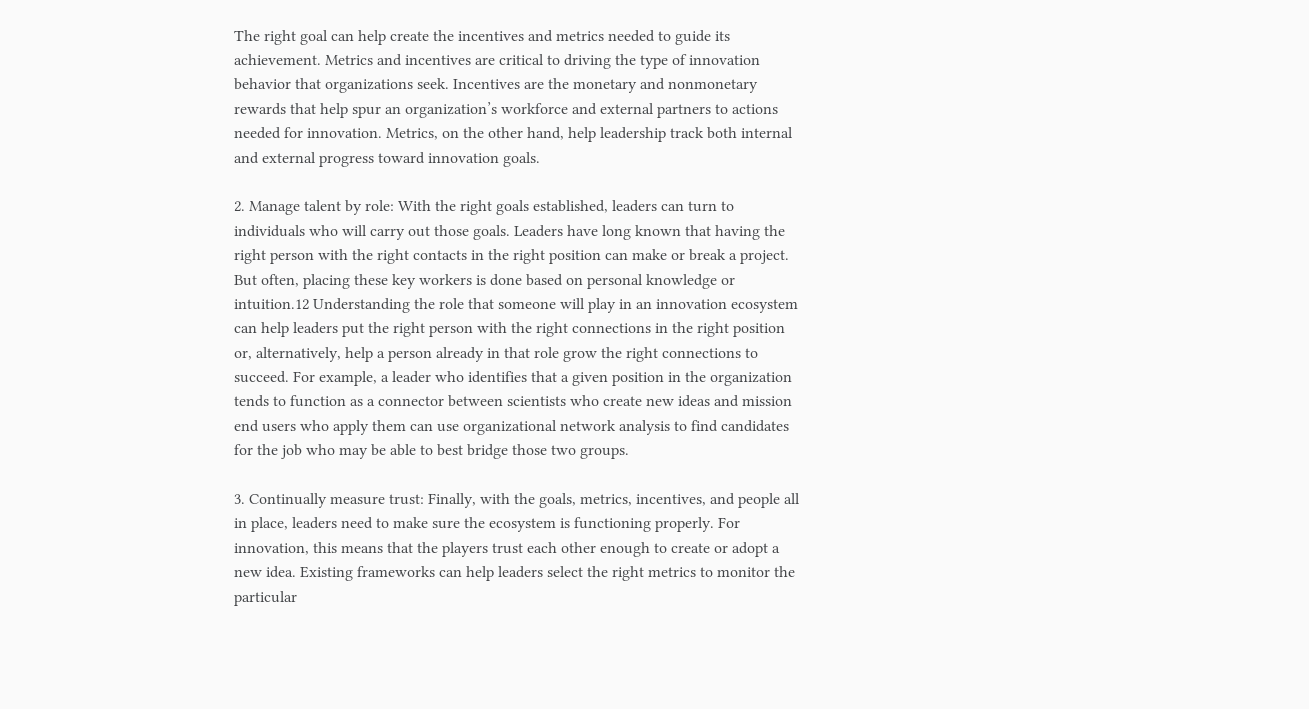The right goal can help create the incentives and metrics needed to guide its achievement. Metrics and incentives are critical to driving the type of innovation behavior that organizations seek. Incentives are the monetary and nonmonetary rewards that help spur an organization’s workforce and external partners to actions needed for innovation. Metrics, on the other hand, help leadership track both internal and external progress toward innovation goals.

2. Manage talent by role: With the right goals established, leaders can turn to individuals who will carry out those goals. Leaders have long known that having the right person with the right contacts in the right position can make or break a project. But often, placing these key workers is done based on personal knowledge or intuition.12 Understanding the role that someone will play in an innovation ecosystem can help leaders put the right person with the right connections in the right position or, alternatively, help a person already in that role grow the right connections to succeed. For example, a leader who identifies that a given position in the organization tends to function as a connector between scientists who create new ideas and mission end users who apply them can use organizational network analysis to find candidates for the job who may be able to best bridge those two groups.

3. Continually measure trust: Finally, with the goals, metrics, incentives, and people all in place, leaders need to make sure the ecosystem is functioning properly. For innovation, this means that the players trust each other enough to create or adopt a new idea. Existing frameworks can help leaders select the right metrics to monitor the particular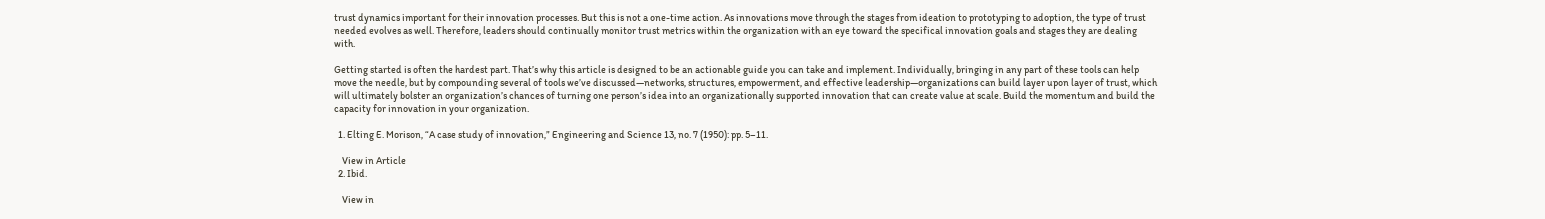trust dynamics important for their innovation processes. But this is not a one-time action. As innovations move through the stages from ideation to prototyping to adoption, the type of trust needed evolves as well. Therefore, leaders should continually monitor trust metrics within the organization with an eye toward the specifical innovation goals and stages they are dealing with.

Getting started is often the hardest part. That’s why this article is designed to be an actionable guide you can take and implement. Individually, bringing in any part of these tools can help move the needle, but by compounding several of tools we’ve discussed—networks, structures, empowerment, and effective leadership—organizations can build layer upon layer of trust, which will ultimately bolster an organization’s chances of turning one person’s idea into an organizationally supported innovation that can create value at scale. Build the momentum and build the capacity for innovation in your organization.

  1. Elting E. Morison, “A case study of innovation,” Engineering and Science 13, no. 7 (1950): pp. 5–11.

    View in Article
  2. Ibid.

    View in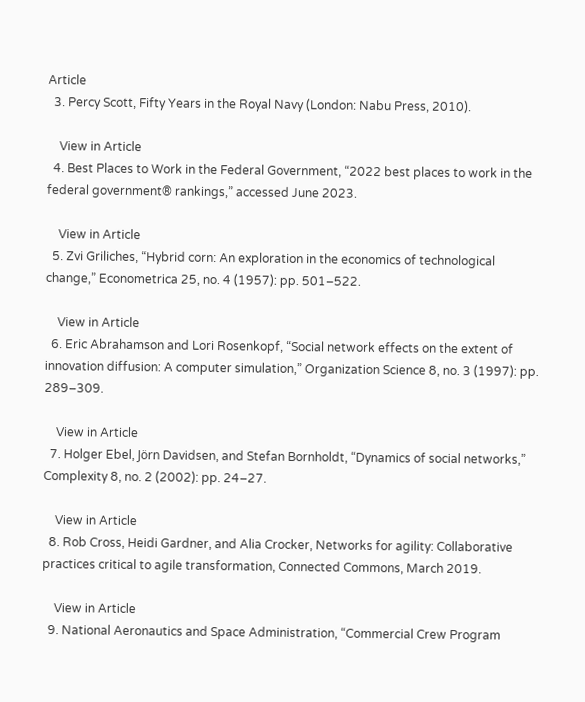Article
  3. Percy Scott, Fifty Years in the Royal Navy (London: Nabu Press, 2010).

    View in Article
  4. Best Places to Work in the Federal Government, “2022 best places to work in the federal government® rankings,” accessed June 2023.

    View in Article
  5. Zvi Griliches, “Hybrid corn: An exploration in the economics of technological change,” Econometrica 25, no. 4 (1957): pp. 501–522.

    View in Article
  6. Eric Abrahamson and Lori Rosenkopf, “Social network effects on the extent of innovation diffusion: A computer simulation,” Organization Science 8, no. 3 (1997): pp. 289–309.

    View in Article
  7. Holger Ebel, Jörn Davidsen, and Stefan Bornholdt, “Dynamics of social networks,” Complexity 8, no. 2 (2002): pp. 24–27.

    View in Article
  8. Rob Cross, Heidi Gardner, and Alia Crocker, Networks for agility: Collaborative practices critical to agile transformation, Connected Commons, March 2019.

    View in Article
  9. National Aeronautics and Space Administration, “Commercial Crew Program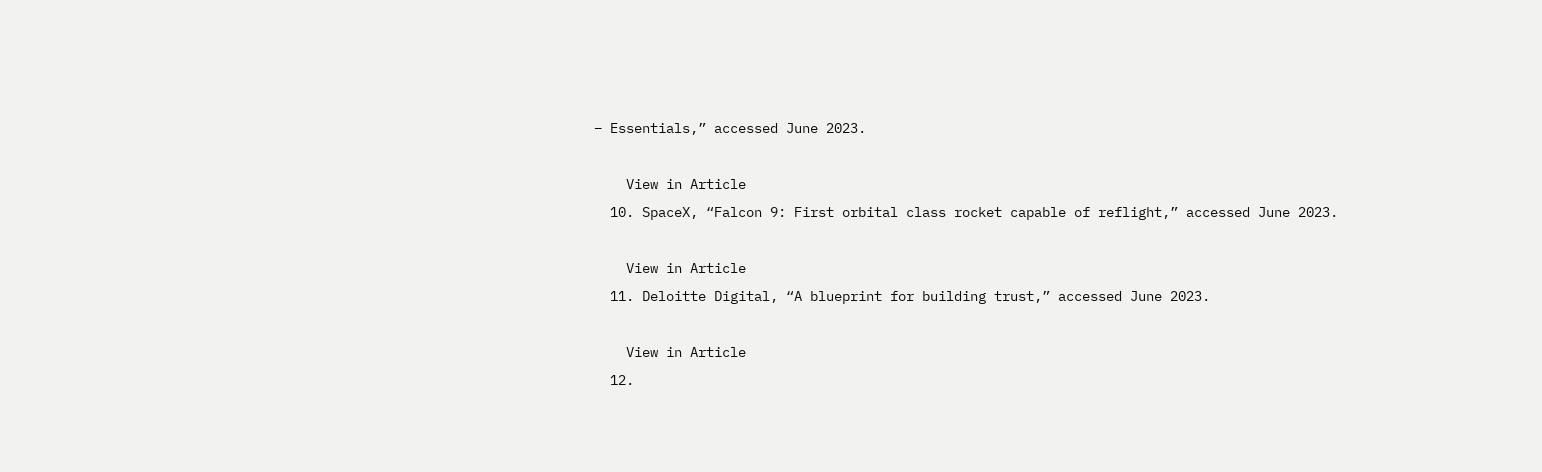– Essentials,” accessed June 2023.

    View in Article
  10. SpaceX, “Falcon 9: First orbital class rocket capable of reflight,” accessed June 2023.

    View in Article
  11. Deloitte Digital, “A blueprint for building trust,” accessed June 2023.

    View in Article
  12.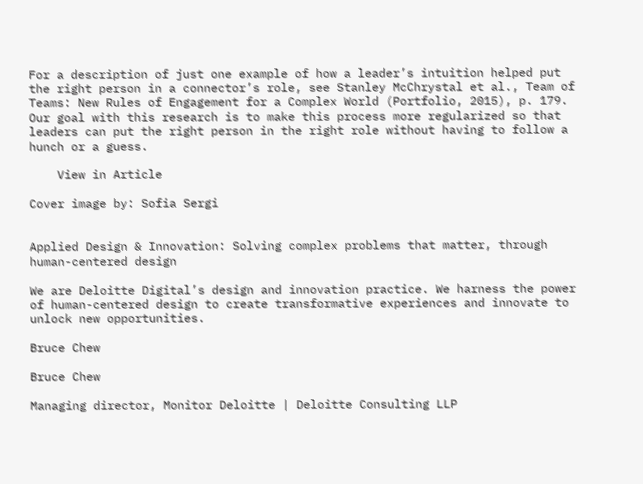For a description of just one example of how a leader’s intuition helped put the right person in a connector’s role, see Stanley McChrystal et al., Team of Teams: New Rules of Engagement for a Complex World (Portfolio, 2015), p. 179. Our goal with this research is to make this process more regularized so that leaders can put the right person in the right role without having to follow a hunch or a guess.

    View in Article

Cover image by: Sofia Sergi


Applied Design & Innovation: Solving complex problems that matter, through human-centered design

We are Deloitte Digital’s design and innovation practice. We harness the power of human-centered design to create transformative experiences and innovate to unlock new opportunities.

Bruce Chew

Bruce Chew

Managing director, Monitor Deloitte | Deloitte Consulting LLP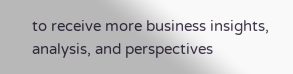to receive more business insights, analysis, and perspectives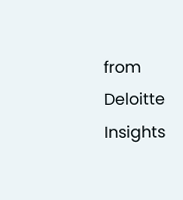from Deloitte Insights